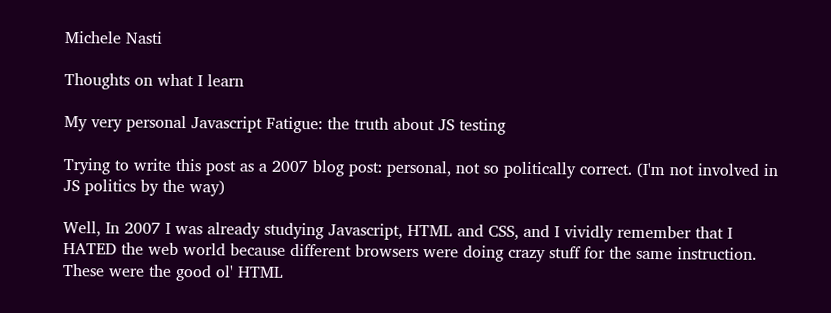Michele Nasti

Thoughts on what I learn

My very personal Javascript Fatigue: the truth about JS testing

Trying to write this post as a 2007 blog post: personal, not so politically correct. (I'm not involved in JS politics by the way)

Well, In 2007 I was already studying Javascript, HTML and CSS, and I vividly remember that I HATED the web world because different browsers were doing crazy stuff for the same instruction. These were the good ol' HTML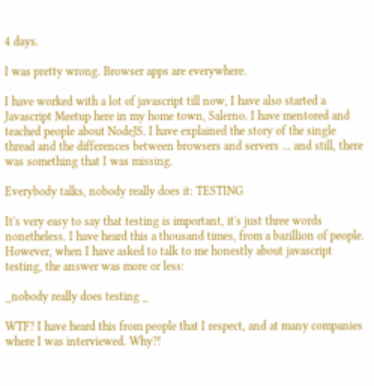4 days.

I was pretty wrong. Browser apps are everywhere.

I have worked with a lot of javascript till now, I have also started a Javascript Meetup here in my home town, Salerno. I have mentored and teached people about NodeJS. I have explained the story of the single thread and the differences between browsers and servers ... and still, there was something that I was missing.

Everybody talks, nobody really does it: TESTING

It's very easy to say that testing is important, it's just three words nonetheless. I have heard this a thousand times, from a bazillion of people. However, when I have asked to talk to me honestly about javascript testing, the answer was more or less:

_nobody really does testing _

WTF? I have heard this from people that I respect, and at many companies where I was interviewed. Why?!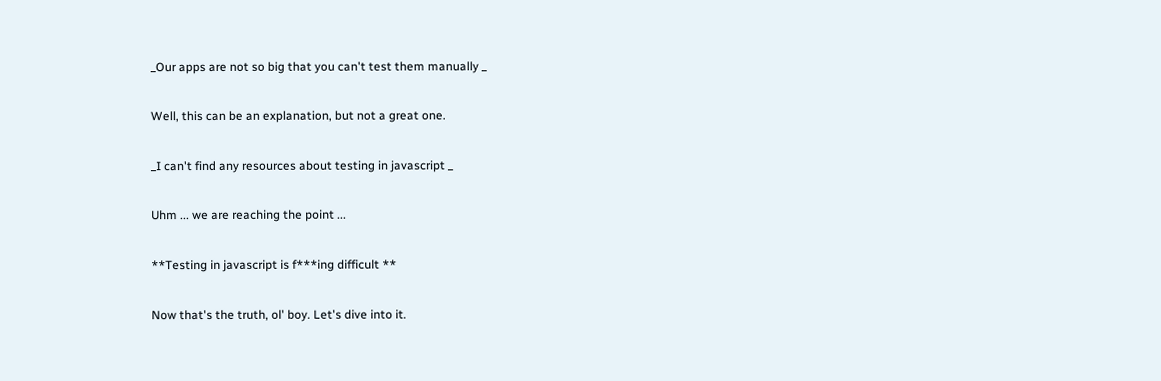_Our apps are not so big that you can't test them manually _

Well, this can be an explanation, but not a great one.

_I can't find any resources about testing in javascript _

Uhm ... we are reaching the point ...

**Testing in javascript is f***ing difficult **

Now that's the truth, ol' boy. Let's dive into it.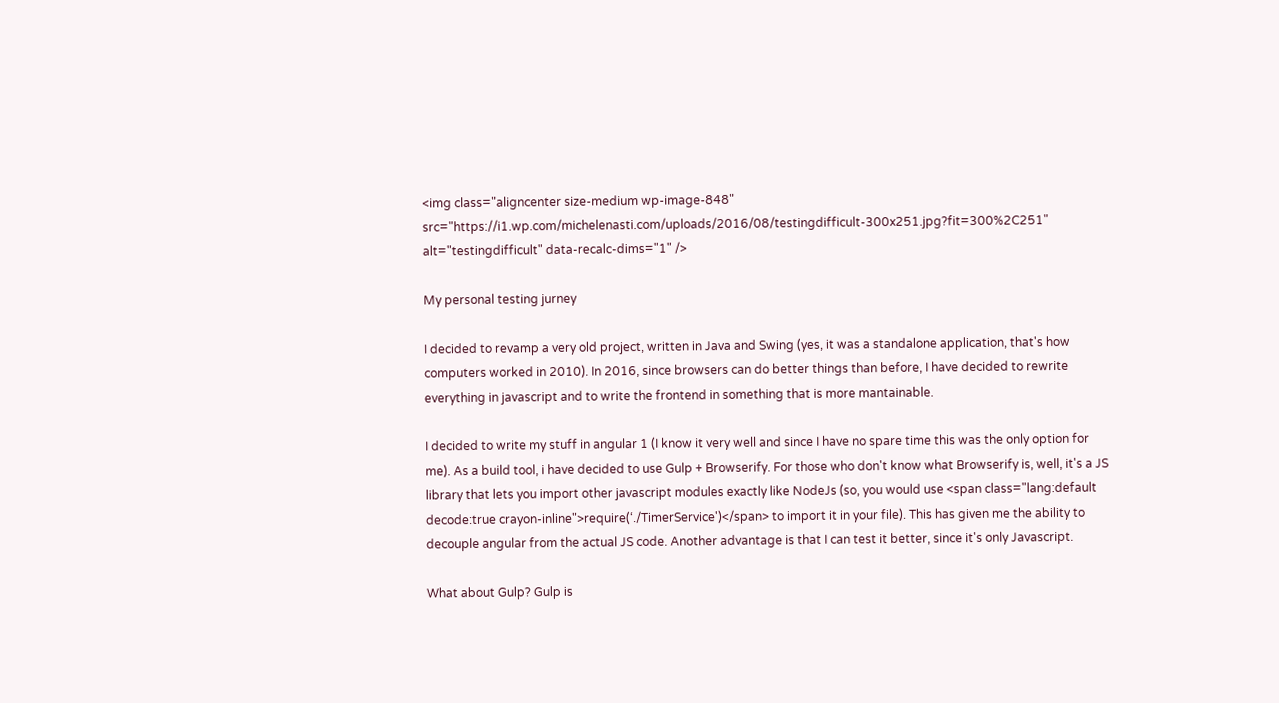<img class="aligncenter size-medium wp-image-848" src="https://i1.wp.com/michelenasti.com/uploads/2016/08/testingdifficult-300x251.jpg?fit=300%2C251" alt="testingdifficult" data-recalc-dims="1" />

My personal testing jurney

I decided to revamp a very old project, written in Java and Swing (yes, it was a standalone application, that's how computers worked in 2010). In 2016, since browsers can do better things than before, I have decided to rewrite everything in javascript and to write the frontend in something that is more mantainable.

I decided to write my stuff in angular 1 (I know it very well and since I have no spare time this was the only option for me). As a build tool, i have decided to use Gulp + Browserify. For those who don't know what Browserify is, well, it's a JS library that lets you import other javascript modules exactly like NodeJs (so, you would use <span class="lang:default decode:true crayon-inline">require(‘./TimerService')</span> to import it in your file). This has given me the ability to decouple angular from the actual JS code. Another advantage is that I can test it better, since it's only Javascript.

What about Gulp? Gulp is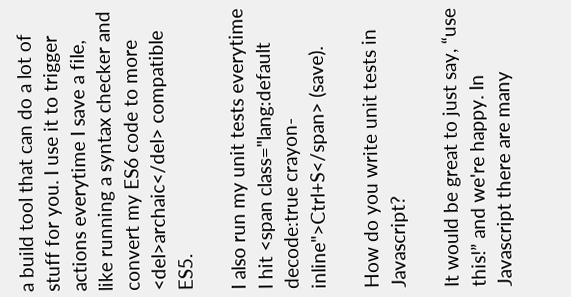a build tool that can do a lot of stuff for you. I use it to trigger actions everytime I save a file, like running a syntax checker and convert my ES6 code to more <del>archaic</del> compatible ES5.

I also run my unit tests everytime I hit <span class="lang:default decode:true crayon-inline">Ctrl+S</span> (save).

How do you write unit tests in Javascript?

It would be great to just say, “use this!” and we're happy. In Javascript there are many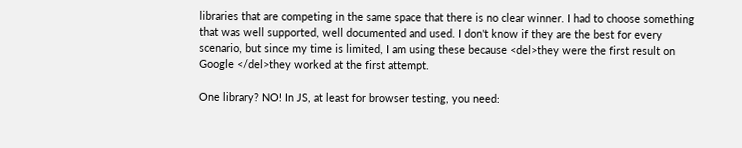libraries that are competing in the same space that there is no clear winner. I had to choose something that was well supported, well documented and used. I don't know if they are the best for every scenario, but since my time is limited, I am using these because <del>they were the first result on Google </del>they worked at the first attempt.

One library? NO! In JS, at least for browser testing, you need: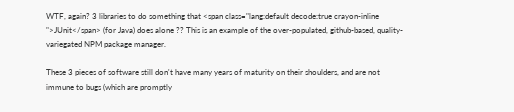WTF, again? 3 libraries to do something that <span class="lang:default decode:true crayon-inline ">JUnit</span> (for Java) does alone ?? This is an example of the over-populated, github-based, quality-variegated NPM package manager.

These 3 pieces of software still don't have many years of maturity on their shoulders, and are not immune to bugs (which are promptly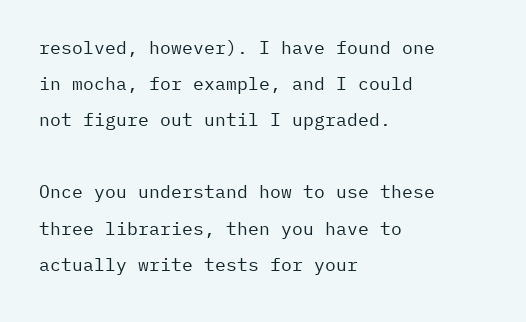resolved, however). I have found one in mocha, for example, and I could not figure out until I upgraded.

Once you understand how to use these three libraries, then you have to actually write tests for your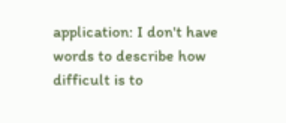application: I don't have words to describe how difficult is to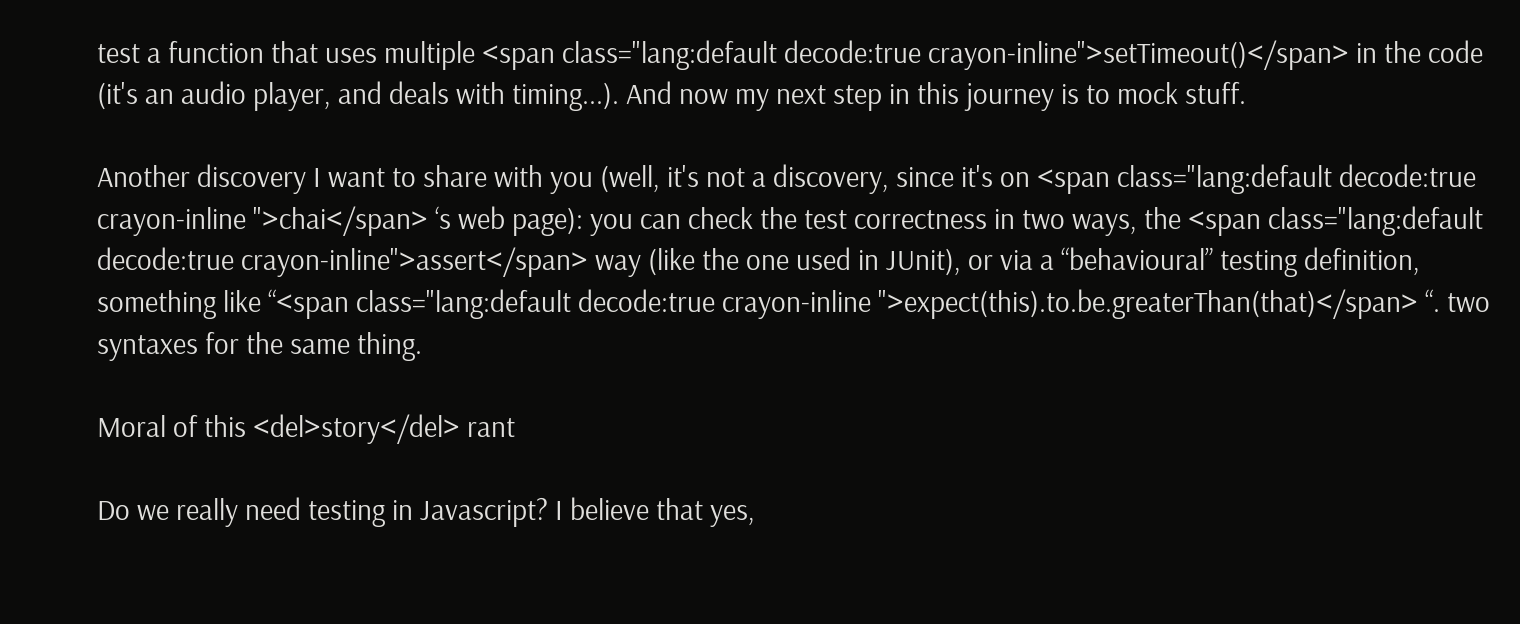test a function that uses multiple <span class="lang:default decode:true crayon-inline">setTimeout()</span> in the code (it's an audio player, and deals with timing...). And now my next step in this journey is to mock stuff.

Another discovery I want to share with you (well, it's not a discovery, since it's on <span class="lang:default decode:true crayon-inline ">chai</span> ‘s web page): you can check the test correctness in two ways, the <span class="lang:default decode:true crayon-inline">assert</span> way (like the one used in JUnit), or via a “behavioural” testing definition, something like “<span class="lang:default decode:true crayon-inline ">expect(this).to.be.greaterThan(that)</span> “. two syntaxes for the same thing.

Moral of this <del>story</del> rant

Do we really need testing in Javascript? I believe that yes,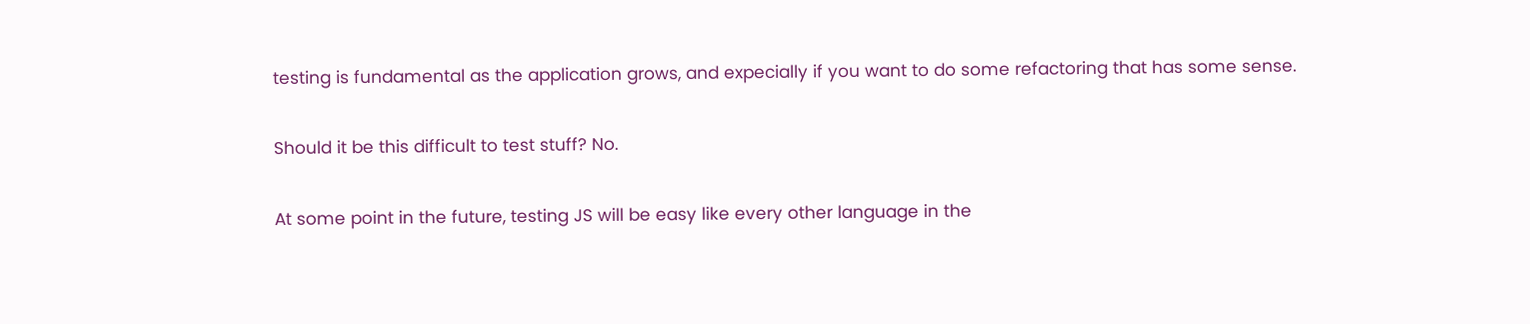testing is fundamental as the application grows, and expecially if you want to do some refactoring that has some sense.

Should it be this difficult to test stuff? No.

At some point in the future, testing JS will be easy like every other language in the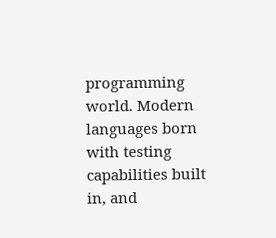programming world. Modern languages born with testing capabilities built in, and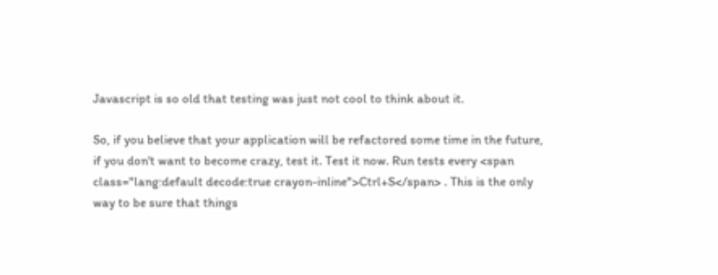Javascript is so old that testing was just not cool to think about it.

So, if you believe that your application will be refactored some time in the future, if you don't want to become crazy, test it. Test it now. Run tests every <span class="lang:default decode:true crayon-inline">Ctrl+S</span> . This is the only way to be sure that things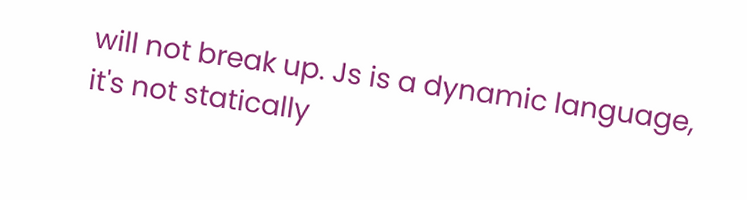will not break up. Js is a dynamic language, it's not statically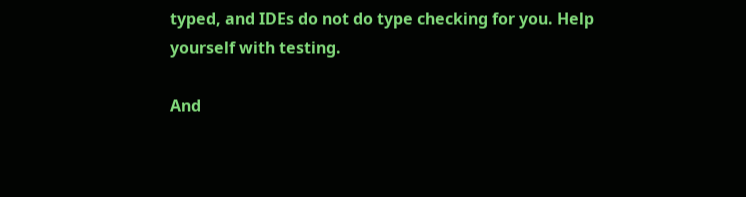typed, and IDEs do not do type checking for you. Help yourself with testing.

And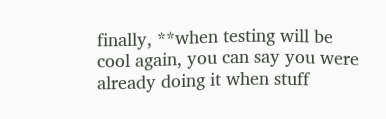finally, **when testing will be cool again, you can say you were already doing it when stuff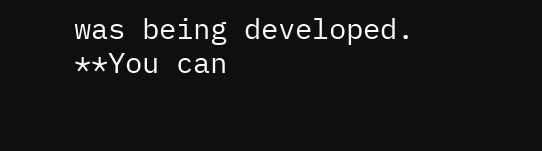was being developed. **You can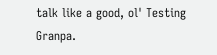talk like a good, ol' Testing Granpa.